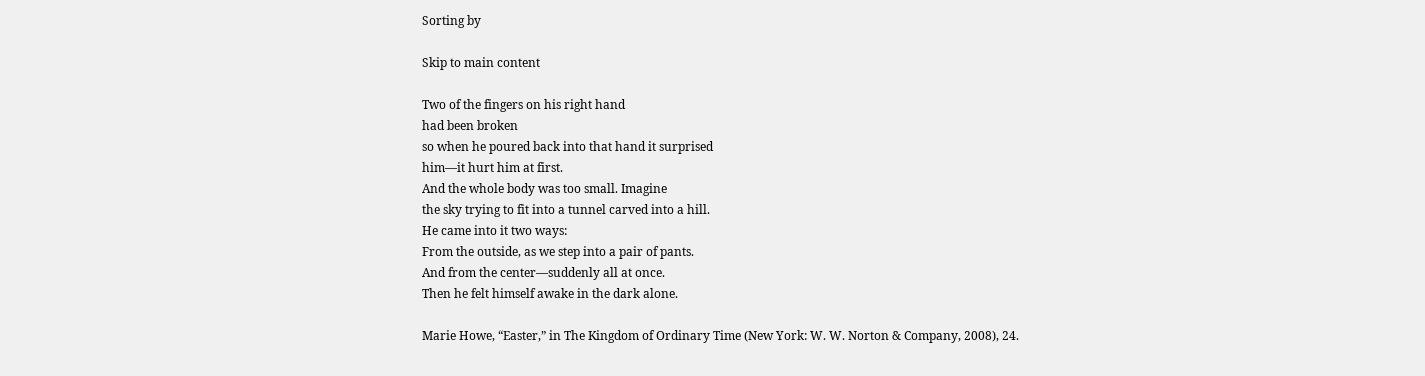Sorting by

Skip to main content

Two of the fingers on his right hand
had been broken
so when he poured back into that hand it surprised
him—it hurt him at first.
And the whole body was too small. Imagine
the sky trying to fit into a tunnel carved into a hill.
He came into it two ways:
From the outside, as we step into a pair of pants.
And from the center—suddenly all at once.
Then he felt himself awake in the dark alone.

Marie Howe, “Easter,” in The Kingdom of Ordinary Time (New York: W. W. Norton & Company, 2008), 24.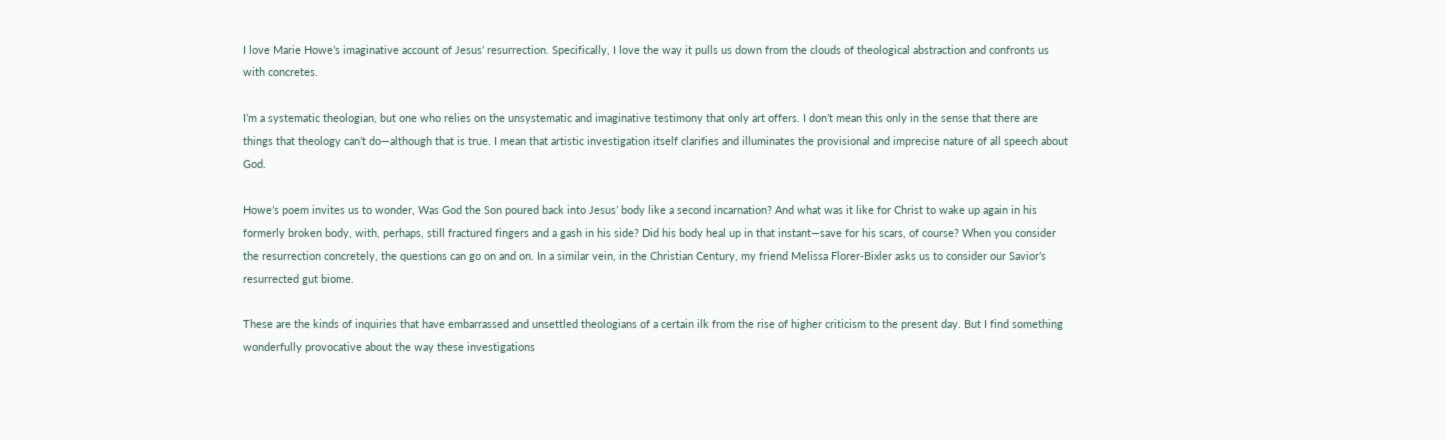I love Marie Howe’s imaginative account of Jesus’ resurrection. Specifically, I love the way it pulls us down from the clouds of theological abstraction and confronts us with concretes.

I’m a systematic theologian, but one who relies on the unsystematic and imaginative testimony that only art offers. I don’t mean this only in the sense that there are things that theology can’t do—although that is true. I mean that artistic investigation itself clarifies and illuminates the provisional and imprecise nature of all speech about God.

Howe’s poem invites us to wonder, Was God the Son poured back into Jesus’ body like a second incarnation? And what was it like for Christ to wake up again in his formerly broken body, with, perhaps, still fractured fingers and a gash in his side? Did his body heal up in that instant—save for his scars, of course? When you consider the resurrection concretely, the questions can go on and on. In a similar vein, in the Christian Century, my friend Melissa Florer-Bixler asks us to consider our Savior’s resurrected gut biome.

These are the kinds of inquiries that have embarrassed and unsettled theologians of a certain ilk from the rise of higher criticism to the present day. But I find something wonderfully provocative about the way these investigations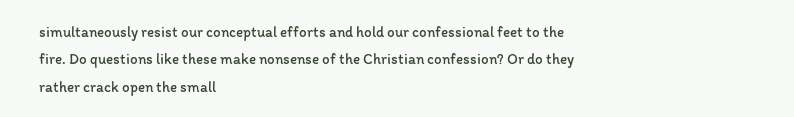simultaneously resist our conceptual efforts and hold our confessional feet to the fire. Do questions like these make nonsense of the Christian confession? Or do they rather crack open the small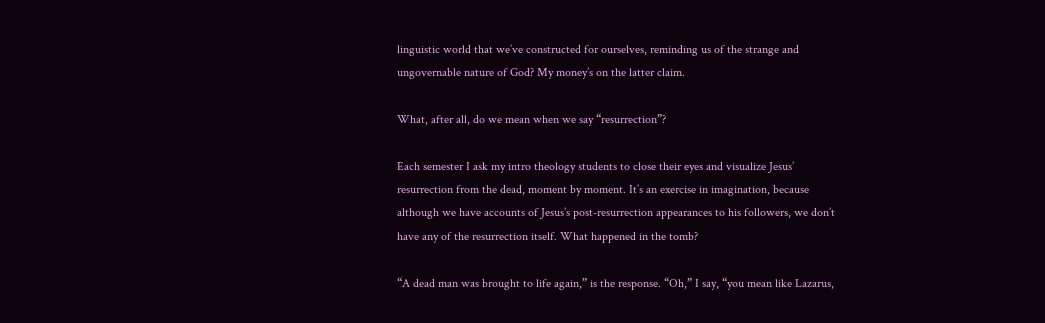linguistic world that we’ve constructed for ourselves, reminding us of the strange and ungovernable nature of God? My money’s on the latter claim.

What, after all, do we mean when we say “resurrection”?

Each semester I ask my intro theology students to close their eyes and visualize Jesus’ resurrection from the dead, moment by moment. It’s an exercise in imagination, because although we have accounts of Jesus’s post-resurrection appearances to his followers, we don’t have any of the resurrection itself. What happened in the tomb?

“A dead man was brought to life again,” is the response. “Oh,” I say, “you mean like Lazarus,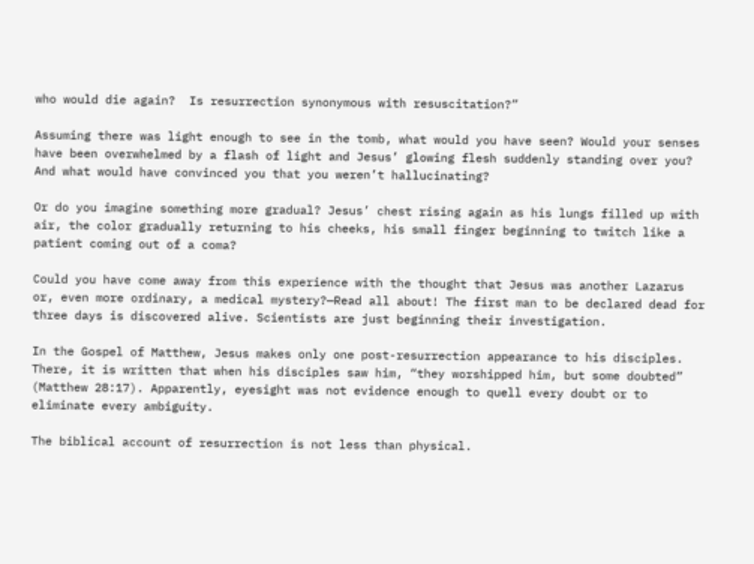who would die again?  Is resurrection synonymous with resuscitation?”

Assuming there was light enough to see in the tomb, what would you have seen? Would your senses have been overwhelmed by a flash of light and Jesus’ glowing flesh suddenly standing over you?  And what would have convinced you that you weren’t hallucinating?

Or do you imagine something more gradual? Jesus’ chest rising again as his lungs filled up with air, the color gradually returning to his cheeks, his small finger beginning to twitch like a patient coming out of a coma?

Could you have come away from this experience with the thought that Jesus was another Lazarus or, even more ordinary, a medical mystery?—Read all about! The first man to be declared dead for three days is discovered alive. Scientists are just beginning their investigation.

In the Gospel of Matthew, Jesus makes only one post-resurrection appearance to his disciples. There, it is written that when his disciples saw him, “they worshipped him, but some doubted” (Matthew 28:17). Apparently, eyesight was not evidence enough to quell every doubt or to eliminate every ambiguity.

The biblical account of resurrection is not less than physical.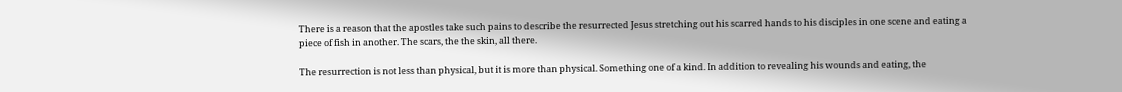There is a reason that the apostles take such pains to describe the resurrected Jesus stretching out his scarred hands to his disciples in one scene and eating a piece of fish in another. The scars, the the skin, all there.

The resurrection is not less than physical, but it is more than physical. Something one of a kind. In addition to revealing his wounds and eating, the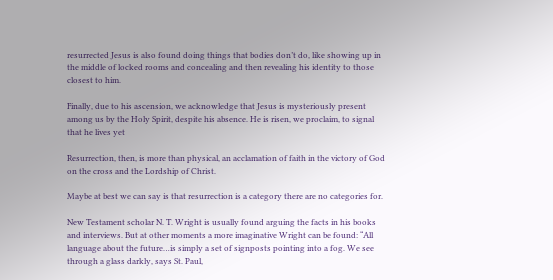resurrected Jesus is also found doing things that bodies don’t do, like showing up in the middle of locked rooms and concealing and then revealing his identity to those closest to him.

Finally, due to his ascension, we acknowledge that Jesus is mysteriously present among us by the Holy Spirit, despite his absence. He is risen, we proclaim, to signal that he lives yet

Resurrection, then, is more than physical, an acclamation of faith in the victory of God on the cross and the Lordship of Christ.

Maybe at best we can say is that resurrection is a category there are no categories for.

New Testament scholar N. T. Wright is usually found arguing the facts in his books and interviews. But at other moments a more imaginative Wright can be found: “All language about the future…is simply a set of signposts pointing into a fog. We see through a glass darkly, says St. Paul,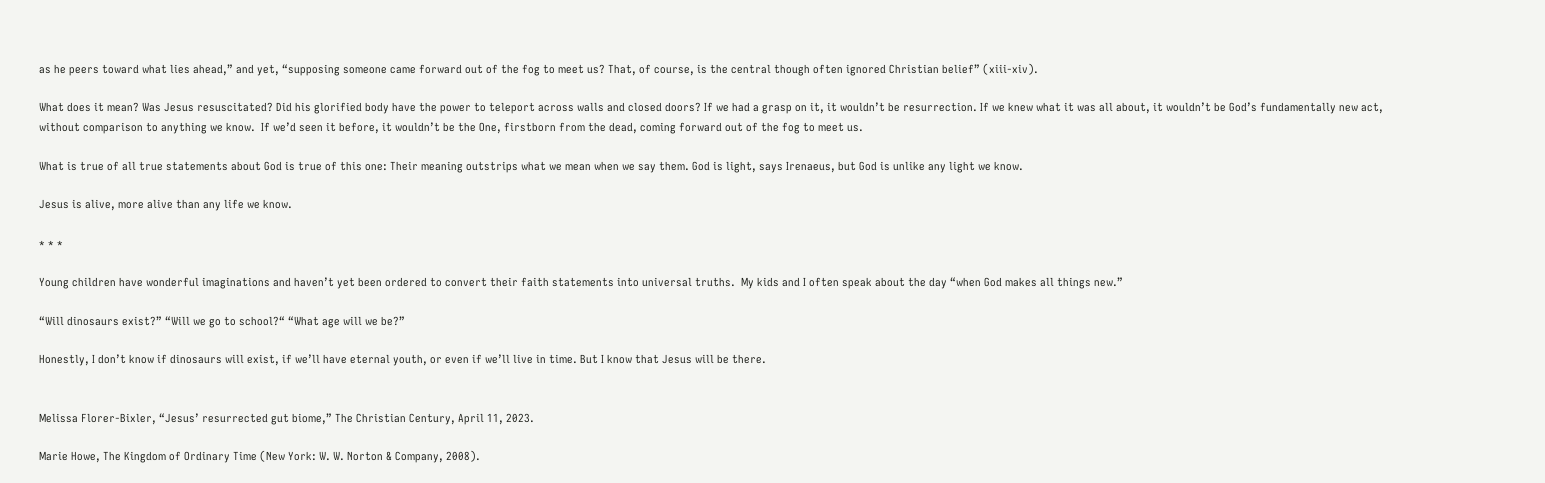as he peers toward what lies ahead,” and yet, “supposing someone came forward out of the fog to meet us? That, of course, is the central though often ignored Christian belief” (xiii-xiv).

What does it mean? Was Jesus resuscitated? Did his glorified body have the power to teleport across walls and closed doors? If we had a grasp on it, it wouldn’t be resurrection. If we knew what it was all about, it wouldn’t be God’s fundamentally new act, without comparison to anything we know.  If we’d seen it before, it wouldn’t be the One, firstborn from the dead, coming forward out of the fog to meet us.

What is true of all true statements about God is true of this one: Their meaning outstrips what we mean when we say them. God is light, says Irenaeus, but God is unlike any light we know.

Jesus is alive, more alive than any life we know.

* * *

Young children have wonderful imaginations and haven’t yet been ordered to convert their faith statements into universal truths.  My kids and I often speak about the day “when God makes all things new.”

“Will dinosaurs exist?” “Will we go to school?“ “What age will we be?”

Honestly, I don’t know if dinosaurs will exist, if we’ll have eternal youth, or even if we’ll live in time. But I know that Jesus will be there.


Melissa Florer-Bixler, “Jesus’ resurrected gut biome,” The Christian Century, April 11, 2023.

Marie Howe, The Kingdom of Ordinary Time (New York: W. W. Norton & Company, 2008).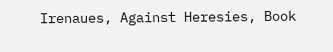Irenaues, Against Heresies, Book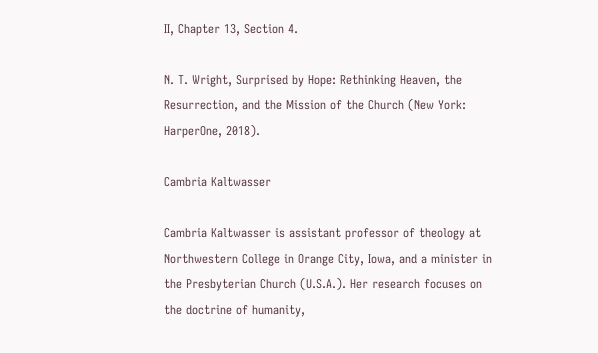II, Chapter 13, Section 4.

N. T. Wright, Surprised by Hope: Rethinking Heaven, the Resurrection, and the Mission of the Church (New York: HarperOne, 2018).

Cambria Kaltwasser

Cambria Kaltwasser is assistant professor of theology at Northwestern College in Orange City, Iowa, and a minister in the Presbyterian Church (U.S.A.). Her research focuses on the doctrine of humanity,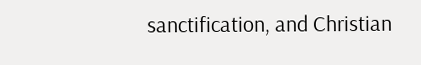sanctification, and Christian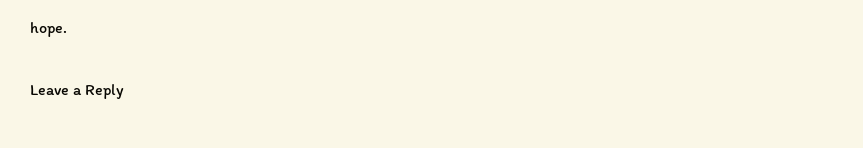hope.


Leave a Reply